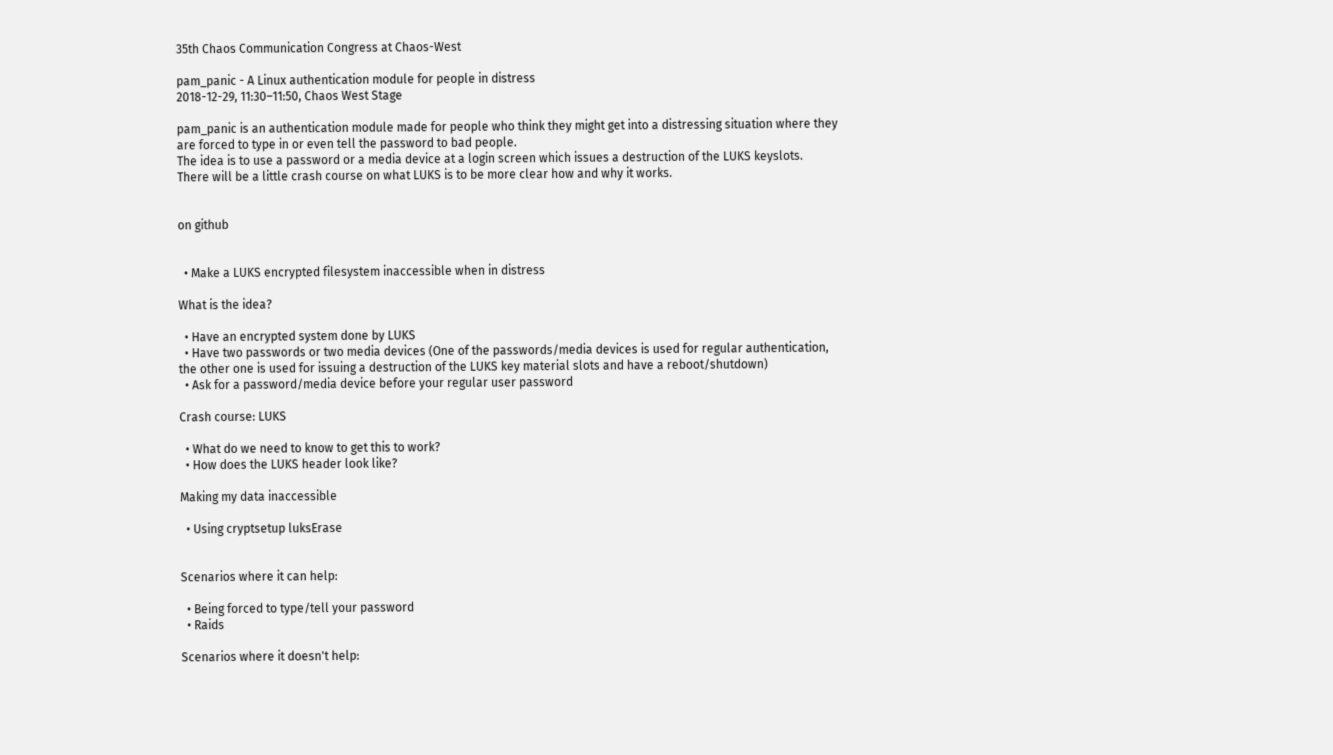35th Chaos Communication Congress at Chaos-West

pam_panic - A Linux authentication module for people in distress
2018-12-29, 11:30–11:50, Chaos West Stage

pam_panic is an authentication module made for people who think they might get into a distressing situation where they are forced to type in or even tell the password to bad people.
The idea is to use a password or a media device at a login screen which issues a destruction of the LUKS keyslots.
There will be a little crash course on what LUKS is to be more clear how and why it works.


on github


  • Make a LUKS encrypted filesystem inaccessible when in distress

What is the idea?

  • Have an encrypted system done by LUKS
  • Have two passwords or two media devices (One of the passwords/media devices is used for regular authentication, the other one is used for issuing a destruction of the LUKS key material slots and have a reboot/shutdown)
  • Ask for a password/media device before your regular user password

Crash course: LUKS

  • What do we need to know to get this to work?
  • How does the LUKS header look like?

Making my data inaccessible

  • Using cryptsetup luksErase


Scenarios where it can help:

  • Being forced to type/tell your password
  • Raids

Scenarios where it doesn't help: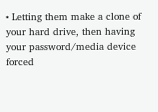• Letting them make a clone of your hard drive, then having your password/media device forced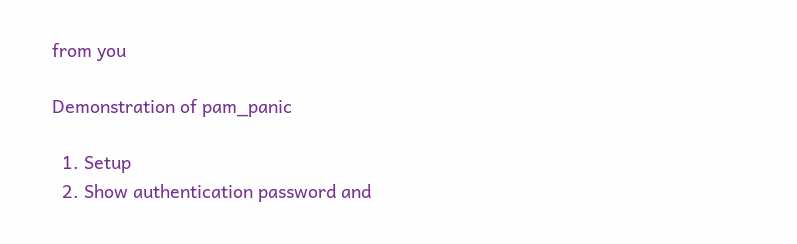from you

Demonstration of pam_panic

  1. Setup
  2. Show authentication password and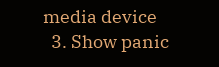media device
  3. Show panic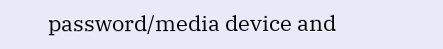password/media device and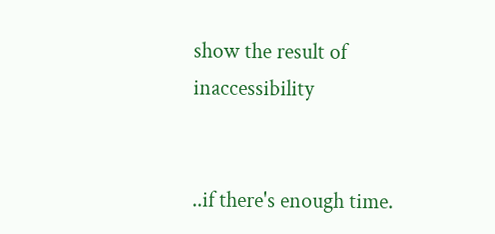show the result of inaccessibility


..if there's enough time.